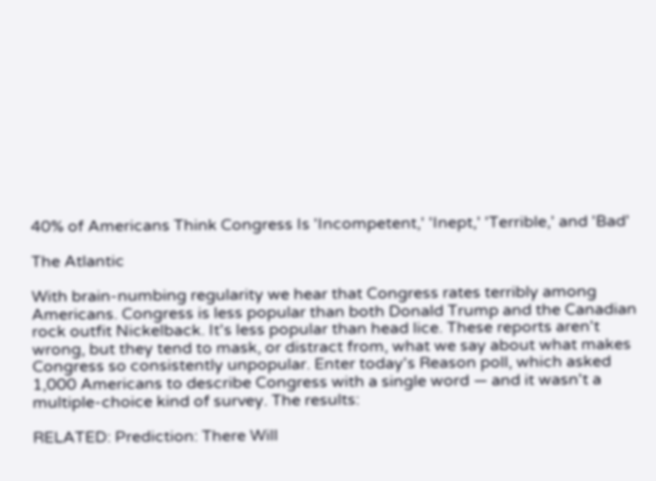40% of Americans Think Congress Is 'Incompetent,' 'Inept,' 'Terrible,' and 'Bad'

The Atlantic

With brain-numbing regularity we hear that Congress rates terribly among Americans. Congress is less popular than both Donald Trump and the Canadian rock outfit Nickelback. It's less popular than head lice. These reports aren't wrong, but they tend to mask, or distract from, what we say about what makes Congress so consistently unpopular. Enter today's Reason poll, which asked 1,000 Americans to describe Congress with a single word — and it wasn't a multiple-choice kind of survey. The results:

RELATED: Prediction: There Will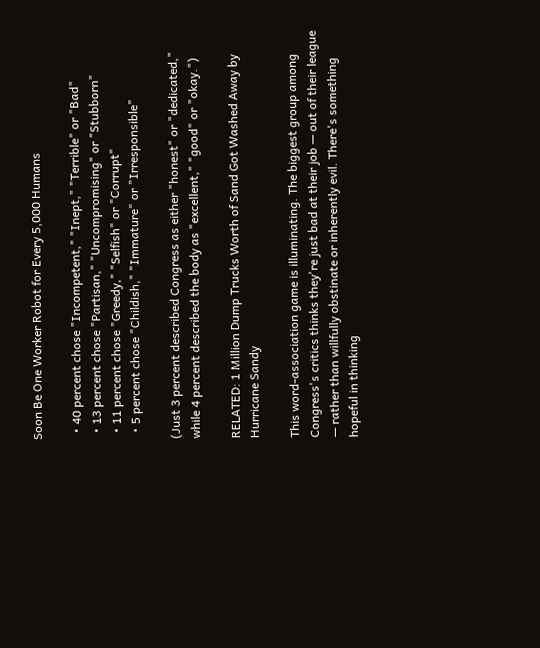Soon Be One Worker Robot for Every 5,000 Humans

  • 40 percent chose "Incompetent," "Inept," "Terrible" or "Bad"
  • 13 percent chose "Partisan," "Uncompromising" or "Stubborn"
  • 11 percent chose "Greedy," "Selfish" or "Corrupt"
  • 5 percent chose "Childish," "Immature" or "Irresponsible"

(Just 3 percent described Congress as either "honest" or "dedicated," while 4 percent described the body as "excellent," "good" or "okay.")

RELATED: 1 Million Dump Trucks Worth of Sand Got Washed Away by Hurricane Sandy

This word-association game is illuminating. The biggest group among Congress's critics thinks they're just bad at their job — out of their league — rather than willfully obstinate or inherently evil. There's something hopeful in thinking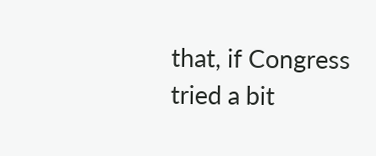that, if Congress tried a bit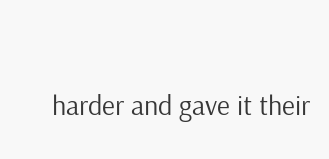harder and gave it their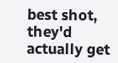best shot, they'd actually get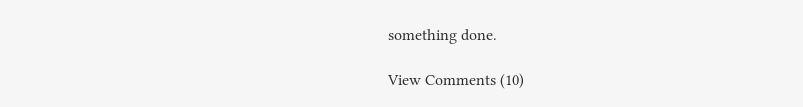something done.

View Comments (10)